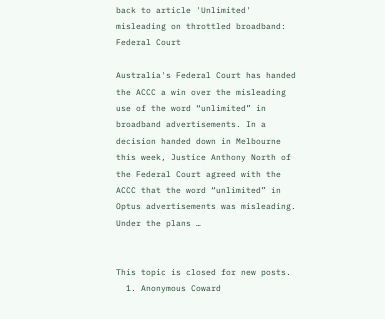back to article 'Unlimited' misleading on throttled broadband: Federal Court

Australia's Federal Court has handed the ACCC a win over the misleading use of the word “unlimited” in broadband advertisements. In a decision handed down in Melbourne this week, Justice Anthony North of the Federal Court agreed with the ACCC that the word “unlimited” in Optus advertisements was misleading. Under the plans …


This topic is closed for new posts.
  1. Anonymous Coward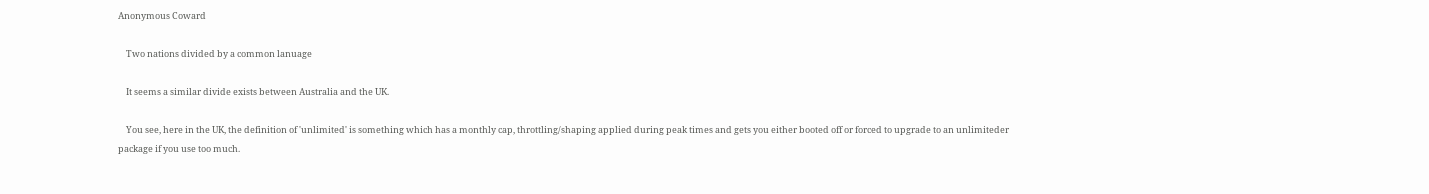Anonymous Coward

    Two nations divided by a common lanuage

    It seems a similar divide exists between Australia and the UK.

    You see, here in the UK, the definition of 'unlimited' is something which has a monthly cap, throttling/shaping applied during peak times and gets you either booted off or forced to upgrade to an unlimiteder package if you use too much.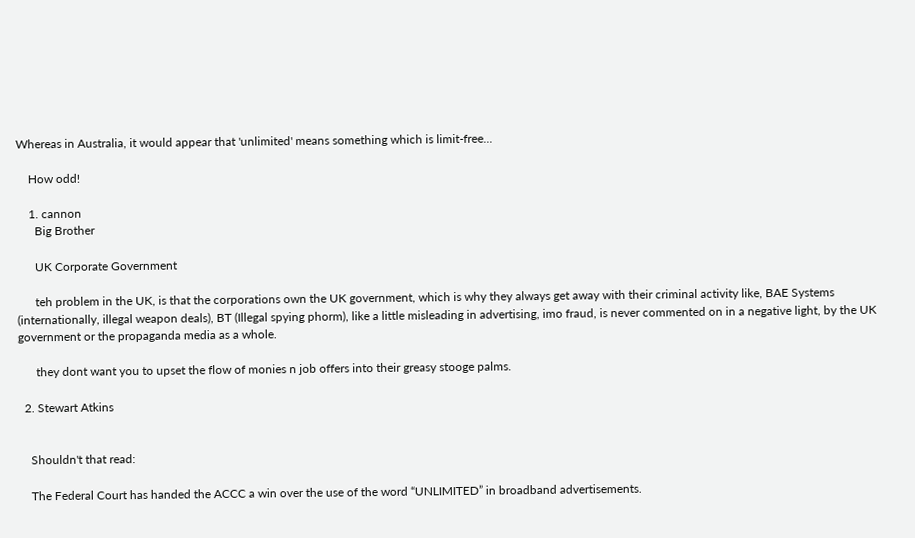Whereas in Australia, it would appear that 'unlimited' means something which is limit-free...

    How odd!

    1. cannon
      Big Brother

      UK Corporate Government

      teh problem in the UK, is that the corporations own the UK government, which is why they always get away with their criminal activity like, BAE Systems (internationally, illegal weapon deals), BT (Illegal spying phorm), like a little misleading in advertising, imo fraud, is never commented on in a negative light, by the UK government or the propaganda media as a whole.

      they dont want you to upset the flow of monies n job offers into their greasy stooge palms.

  2. Stewart Atkins


    Shouldn't that read:

    The Federal Court has handed the ACCC a win over the use of the word “UNLIMITED” in broadband advertisements.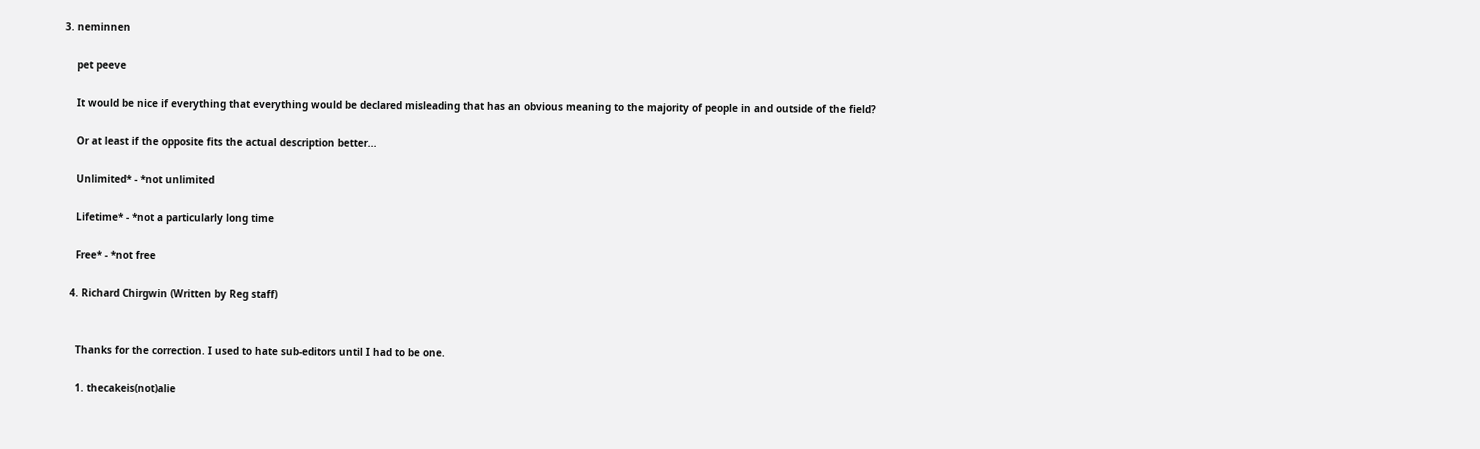3. neminnen

    pet peeve

    It would be nice if everything that everything would be declared misleading that has an obvious meaning to the majority of people in and outside of the field?

    Or at least if the opposite fits the actual description better...

    Unlimited* - *not unlimited

    Lifetime* - *not a particularly long time

    Free* - *not free

  4. Richard Chirgwin (Written by Reg staff)


    Thanks for the correction. I used to hate sub-editors until I had to be one.

    1. thecakeis(not)alie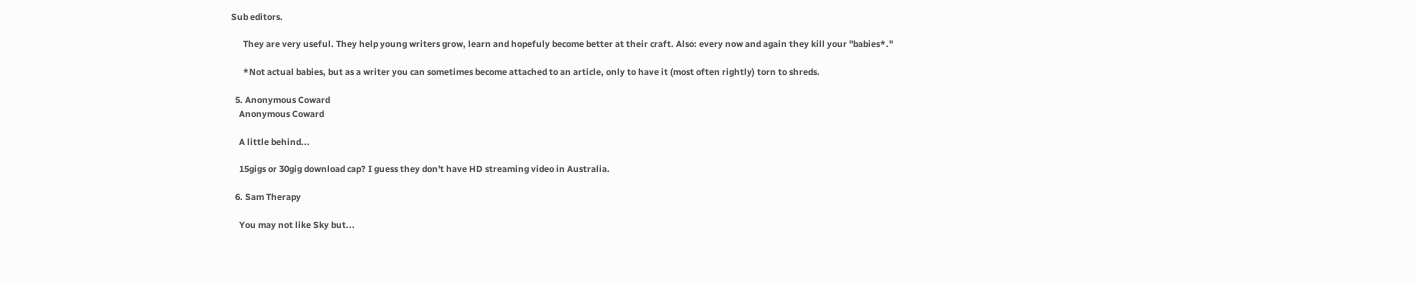Sub editors.

      They are very useful. They help young writers grow, learn and hopefuly become better at their craft. Also: every now and again they kill your "babies*."

      *Not actual babies, but as a writer you can sometimes become attached to an article, only to have it (most often rightly) torn to shreds.

  5. Anonymous Coward
    Anonymous Coward

    A little behind...

    15gigs or 30gig download cap? I guess they don't have HD streaming video in Australia.

  6. Sam Therapy

    You may not like Sky but...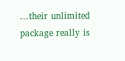...their unlimited package really is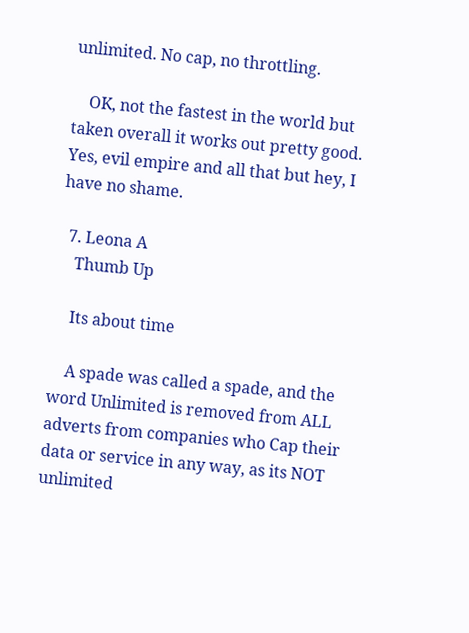unlimited. No cap, no throttling.

    OK, not the fastest in the world but taken overall it works out pretty good. Yes, evil empire and all that but hey, I have no shame.

  7. Leona A
    Thumb Up

    Its about time

    A spade was called a spade, and the word Unlimited is removed from ALL adverts from companies who Cap their data or service in any way, as its NOT unlimited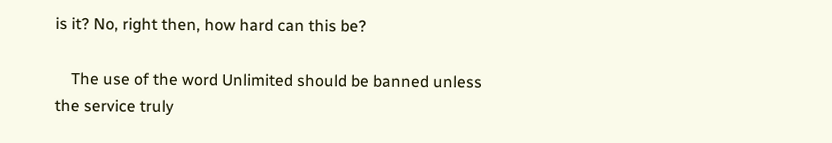is it? No, right then, how hard can this be?

    The use of the word Unlimited should be banned unless the service truly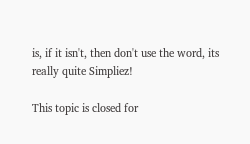is, if it isn't, then don't use the word, its really quite Simpliez!

This topic is closed for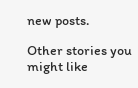new posts.

Other stories you might like